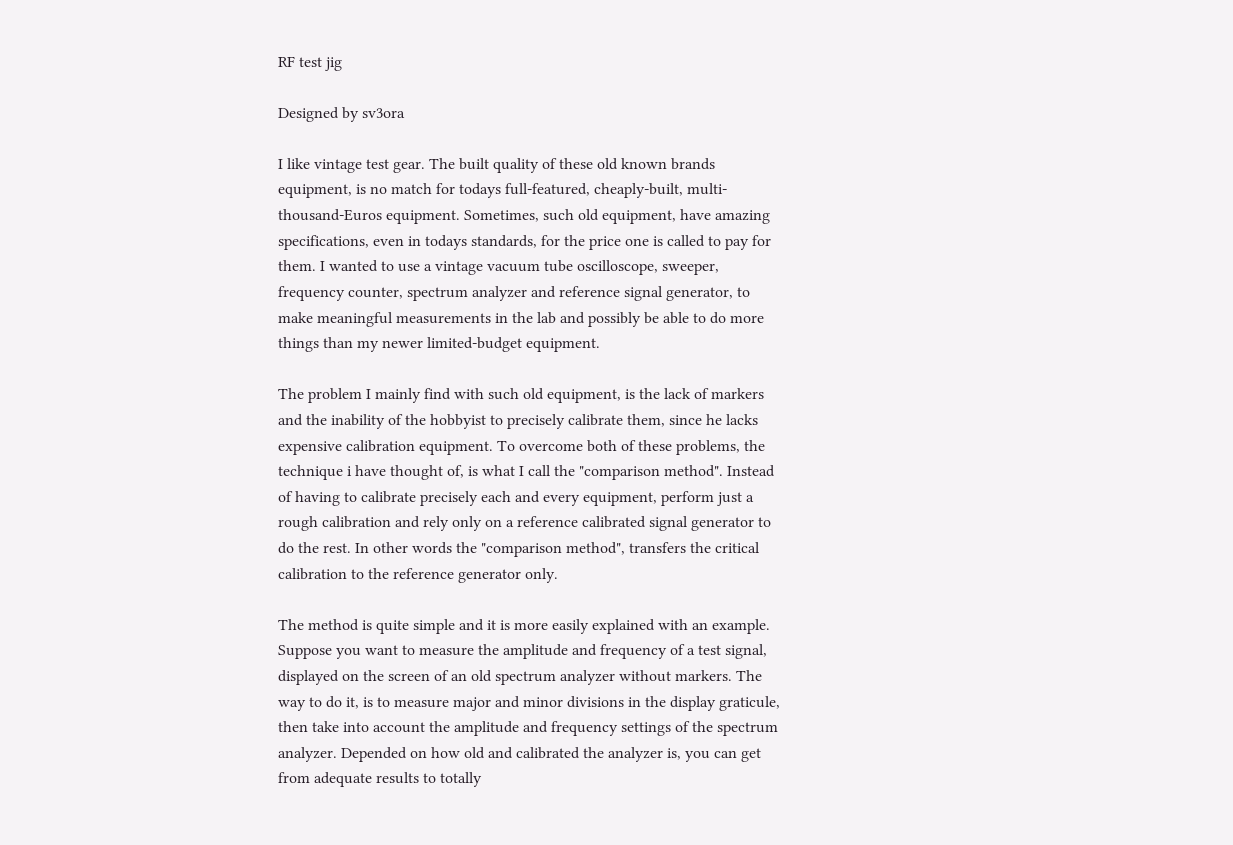RF test jig

Designed by sv3ora

I like vintage test gear. The built quality of these old known brands equipment, is no match for todays full-featured, cheaply-built, multi-thousand-Euros equipment. Sometimes, such old equipment, have amazing specifications, even in todays standards, for the price one is called to pay for them. I wanted to use a vintage vacuum tube oscilloscope, sweeper, frequency counter, spectrum analyzer and reference signal generator, to make meaningful measurements in the lab and possibly be able to do more things than my newer limited-budget equipment.

The problem I mainly find with such old equipment, is the lack of markers and the inability of the hobbyist to precisely calibrate them, since he lacks expensive calibration equipment. To overcome both of these problems, the technique i have thought of, is what I call the "comparison method". Instead of having to calibrate precisely each and every equipment, perform just a rough calibration and rely only on a reference calibrated signal generator to do the rest. In other words the "comparison method", transfers the critical calibration to the reference generator only.

The method is quite simple and it is more easily explained with an example. Suppose you want to measure the amplitude and frequency of a test signal, displayed on the screen of an old spectrum analyzer without markers. The way to do it, is to measure major and minor divisions in the display graticule, then take into account the amplitude and frequency settings of the spectrum analyzer. Depended on how old and calibrated the analyzer is, you can get from adequate results to totally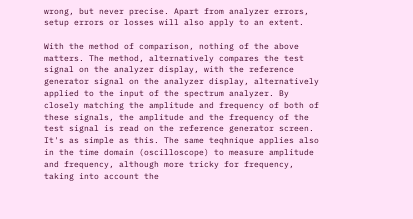wrong, but never precise. Apart from analyzer errors, setup errors or losses will also apply to an extent.

With the method of comparison, nothing of the above matters. The method, alternatively compares the test signal on the analyzer display, with the reference generator signal on the analyzer display, alternatively applied to the input of the spectrum analyzer. By closely matching the amplitude and frequency of both of these signals, the amplitude and the frequency of the test signal is read on the reference generator screen. It's as simple as this. The same teqhnique applies also in the time domain (oscilloscope) to measure amplitude and frequency, although more tricky for frequency, taking into account the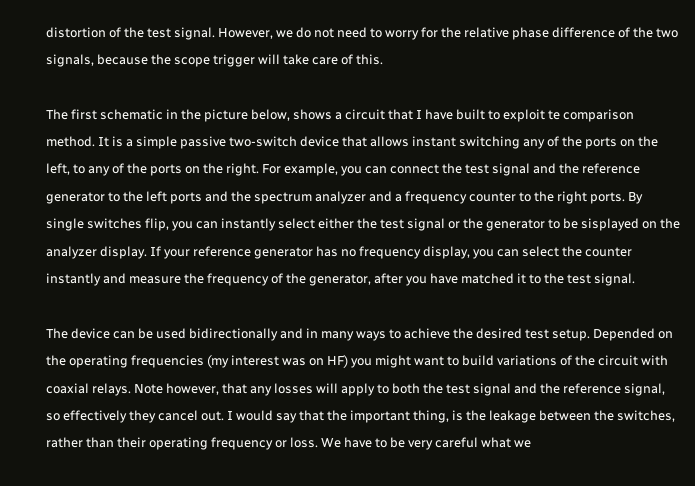distortion of the test signal. However, we do not need to worry for the relative phase difference of the two signals, because the scope trigger will take care of this.

The first schematic in the picture below, shows a circuit that I have built to exploit te comparison method. It is a simple passive two-switch device that allows instant switching any of the ports on the left, to any of the ports on the right. For example, you can connect the test signal and the reference generator to the left ports and the spectrum analyzer and a frequency counter to the right ports. By single switches flip, you can instantly select either the test signal or the generator to be sisplayed on the analyzer display. If your reference generator has no frequency display, you can select the counter instantly and measure the frequency of the generator, after you have matched it to the test signal.

The device can be used bidirectionally and in many ways to achieve the desired test setup. Depended on the operating frequencies (my interest was on HF) you might want to build variations of the circuit with coaxial relays. Note however, that any losses will apply to both the test signal and the reference signal, so effectively they cancel out. I would say that the important thing, is the leakage between the switches, rather than their operating frequency or loss. We have to be very careful what we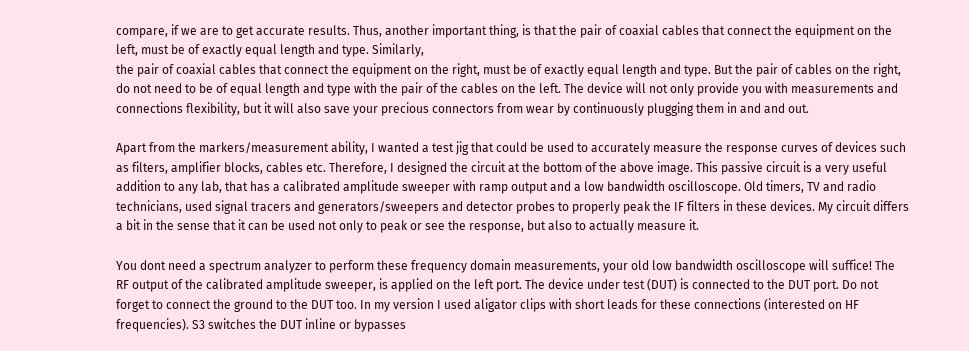compare, if we are to get accurate results. Thus, another important thing, is that the pair of coaxial cables that connect the equipment on the left, must be of exactly equal length and type. Similarly,
the pair of coaxial cables that connect the equipment on the right, must be of exactly equal length and type. But the pair of cables on the right, do not need to be of equal length and type with the pair of the cables on the left. The device will not only provide you with measurements and connections flexibility, but it will also save your precious connectors from wear by continuously plugging them in and and out.

Apart from the markers/measurement ability, I wanted a test jig that could be used to accurately measure the response curves of devices such as filters, amplifier blocks, cables etc. Therefore, I designed the circuit at the bottom of the above image. This passive circuit is a very useful addition to any lab, that has a calibrated amplitude sweeper with ramp output and a low bandwidth oscilloscope. Old timers, TV and radio technicians, used signal tracers and generators/sweepers and detector probes to properly peak the IF filters in these devices. My circuit differs a bit in the sense that it can be used not only to peak or see the response, but also to actually measure it.

You dont need a spectrum analyzer to perform these frequency domain measurements, your old low bandwidth oscilloscope will suffice! The RF output of the calibrated amplitude sweeper, is applied on the left port. The device under test (DUT) is connected to the DUT port. Do not forget to connect the ground to the DUT too. In my version I used aligator clips with short leads for these connections (interested on HF frequencies). S3 switches the DUT inline or bypasses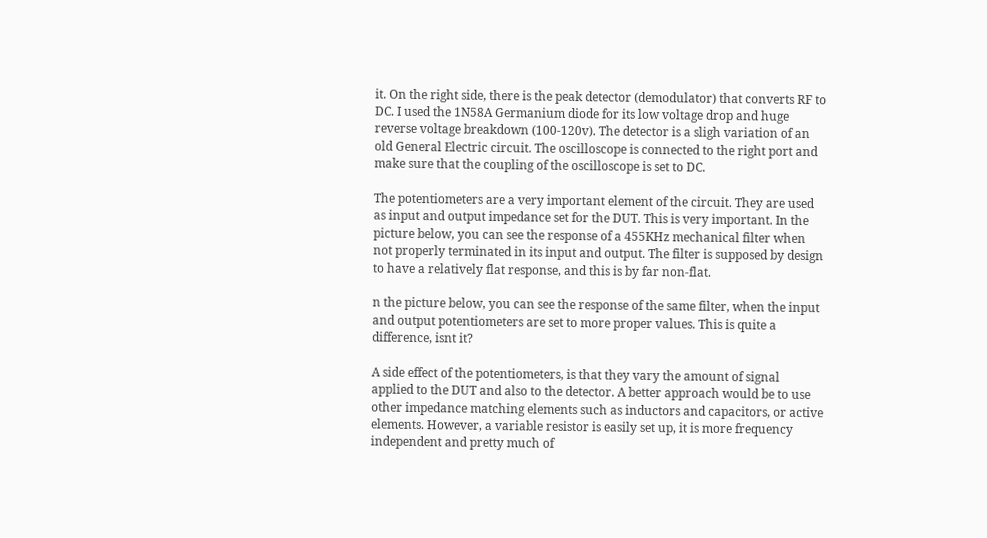it. On the right side, there is the peak detector (demodulator) that converts RF to DC. I used the 1N58A Germanium diode for its low voltage drop and huge reverse voltage breakdown (100-120v). The detector is a sligh variation of an old General Electric circuit. The oscilloscope is connected to the right port and make sure that the coupling of the oscilloscope is set to DC.

The potentiometers are a very important element of the circuit. They are used as input and output impedance set for the DUT. This is very important. In the picture below, you can see the response of a 455KHz mechanical filter when not properly terminated in its input and output. The filter is supposed by design to have a relatively flat response, and this is by far non-flat.

n the picture below, you can see the response of the same filter, when the input and output potentiometers are set to more proper values. This is quite a difference, isnt it?

A side effect of the potentiometers, is that they vary the amount of signal applied to the DUT and also to the detector. A better approach would be to use other impedance matching elements such as inductors and capacitors, or active elements. However, a variable resistor is easily set up, it is more frequency independent and pretty much of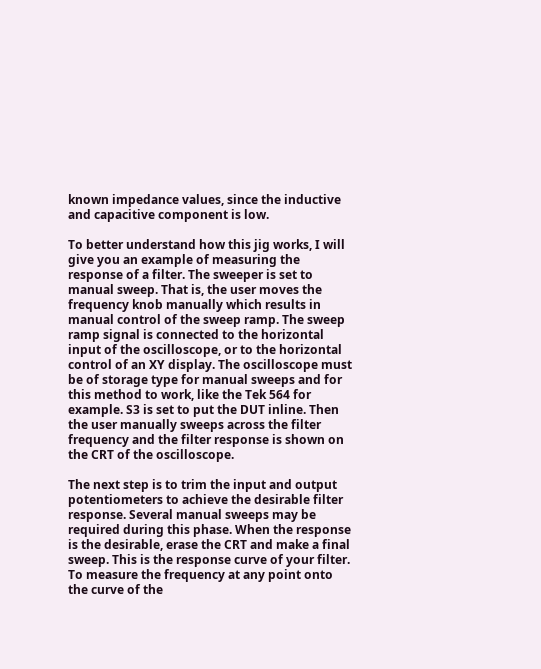known impedance values, since the inductive and capacitive component is low.

To better understand how this jig works, I will give you an example of measuring the response of a filter. The sweeper is set to manual sweep. That is, the user moves the frequency knob manually which results in manual control of the sweep ramp. The sweep ramp signal is connected to the horizontal input of the oscilloscope, or to the horizontal control of an XY display. The oscilloscope must be of storage type for manual sweeps and for this method to work, like the Tek 564 for example. S3 is set to put the DUT inline. Then the user manually sweeps across the filter frequency and the filter response is shown on the CRT of the oscilloscope.

The next step is to trim the input and output potentiometers to achieve the desirable filter response. Several manual sweeps may be required during this phase. When the response is the desirable, erase the CRT and make a final sweep. This is the response curve of your filter. To measure the frequency at any point onto the curve of the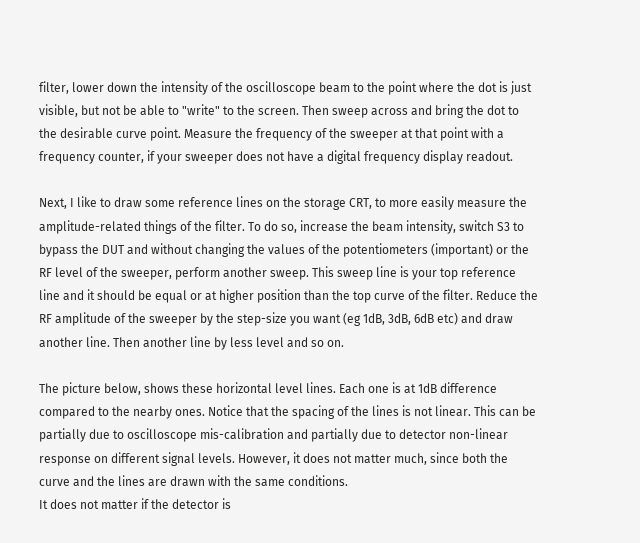filter, lower down the intensity of the oscilloscope beam to the point where the dot is just visible, but not be able to "write" to the screen. Then sweep across and bring the dot to the desirable curve point. Measure the frequency of the sweeper at that point with a frequency counter, if your sweeper does not have a digital frequency display readout.

Next, I like to draw some reference lines on the storage CRT, to more easily measure the amplitude-related things of the filter. To do so, increase the beam intensity, switch S3 to bypass the DUT and without changing the values of the potentiometers (important) or the RF level of the sweeper, perform another sweep. This sweep line is your top reference line and it should be equal or at higher position than the top curve of the filter. Reduce the RF amplitude of the sweeper by the step-size you want (eg 1dB, 3dB, 6dB etc) and draw another line. Then another line by less level and so on.

The picture below, shows these horizontal level lines. Each one is at 1dB difference compared to the nearby ones. Notice that the spacing of the lines is not linear. This can be partially due to oscilloscope mis-calibration and partially due to detector non-linear response on different signal levels. However, it does not matter much, since both the curve and the lines are drawn with the same conditions.
It does not matter if the detector is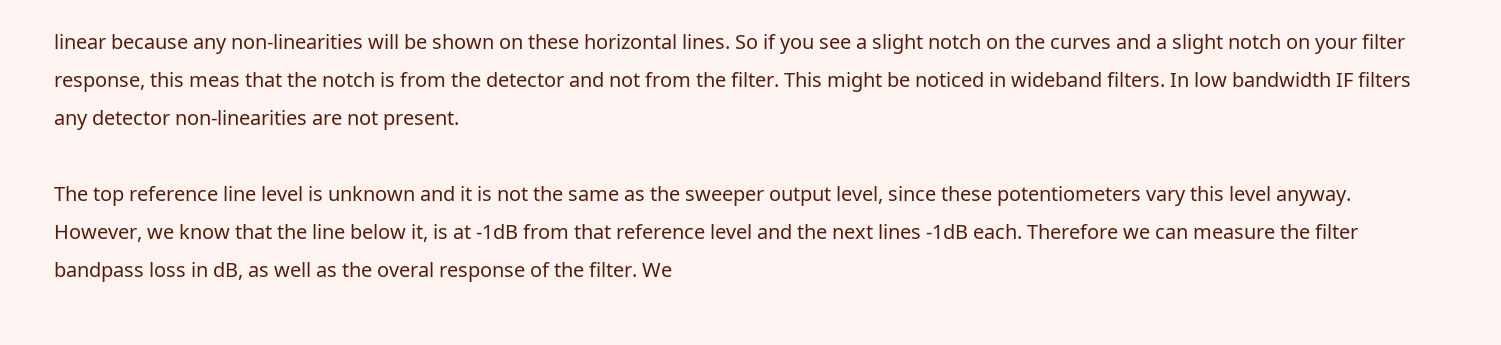linear because any non-linearities will be shown on these horizontal lines. So if you see a slight notch on the curves and a slight notch on your filter response, this meas that the notch is from the detector and not from the filter. This might be noticed in wideband filters. In low bandwidth IF filters any detector non-linearities are not present.

The top reference line level is unknown and it is not the same as the sweeper output level, since these potentiometers vary this level anyway. However, we know that the line below it, is at -1dB from that reference level and the next lines -1dB each. Therefore we can measure the filter bandpass loss in dB, as well as the overal response of the filter. We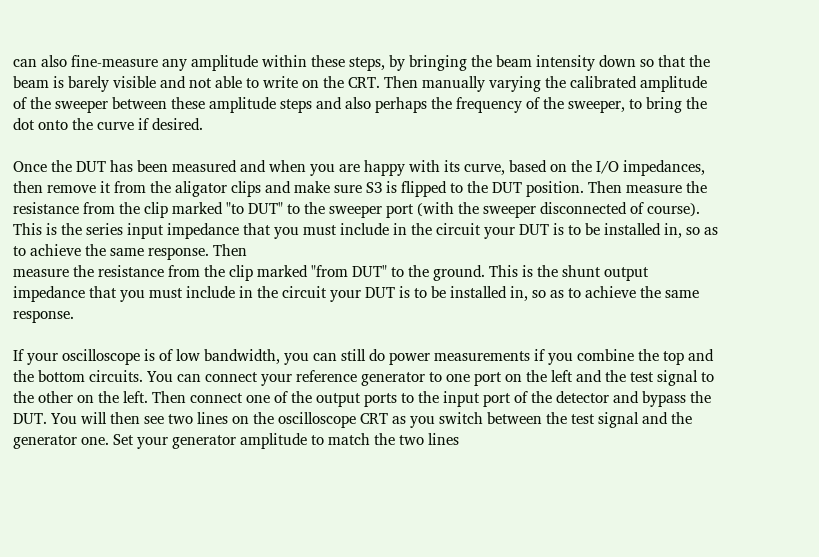can also fine-measure any amplitude within these steps, by bringing the beam intensity down so that the beam is barely visible and not able to write on the CRT. Then manually varying the calibrated amplitude of the sweeper between these amplitude steps and also perhaps the frequency of the sweeper, to bring the dot onto the curve if desired.

Once the DUT has been measured and when you are happy with its curve, based on the I/O impedances, then remove it from the aligator clips and make sure S3 is flipped to the DUT position. Then measure the resistance from the clip marked "to DUT" to the sweeper port (with the sweeper disconnected of course). This is the series input impedance that you must include in the circuit your DUT is to be installed in, so as to achieve the same response. Then
measure the resistance from the clip marked "from DUT" to the ground. This is the shunt output impedance that you must include in the circuit your DUT is to be installed in, so as to achieve the same response.

If your oscilloscope is of low bandwidth, you can still do power measurements if you combine the top and the bottom circuits. You can connect your reference generator to one port on the left and the test signal to the other on the left. Then connect one of the output ports to the input port of the detector and bypass the DUT. You will then see two lines on the oscilloscope CRT as you switch between the test signal and the generator one. Set your generator amplitude to match the two lines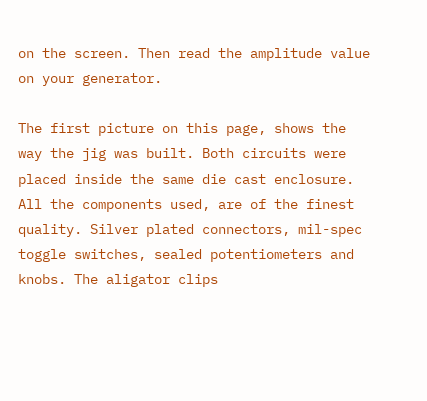on the screen. Then read the amplitude value on your generator.

The first picture on this page, shows the way the jig was built. Both circuits were placed inside the same die cast enclosure. All the components used, are of the finest quality. Silver plated connectors, mil-spec toggle switches, sealed potentiometers and knobs. The aligator clips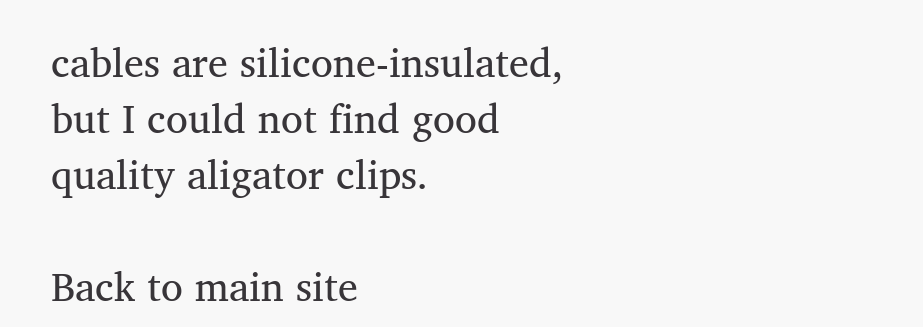cables are silicone-insulated, but I could not find good quality aligator clips.

Back to main site